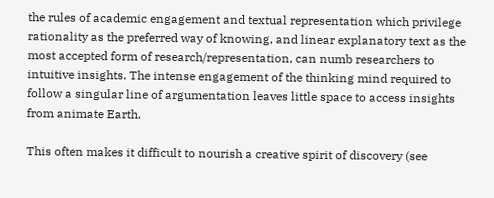the rules of academic engagement and textual representation which privilege rationality as the preferred way of knowing, and linear explanatory text as the most accepted form of research/representation, can numb researchers to intuitive insights. The intense engagement of the thinking mind required to follow a singular line of argumentation leaves little space to access insights from animate Earth.

This often makes it difficult to nourish a creative spirit of discovery (see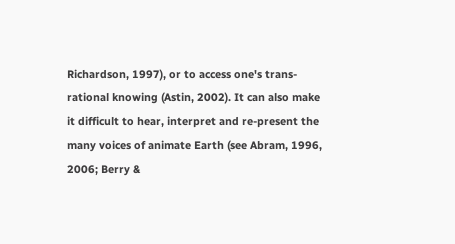Richardson, 1997), or to access one's trans-rational knowing (Astin, 2002). It can also make it difficult to hear, interpret and re-present the many voices of animate Earth (see Abram, 1996, 2006; Berry &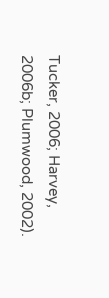Tucker, 2006; Harvey, 2006b; Plumwood, 2002).